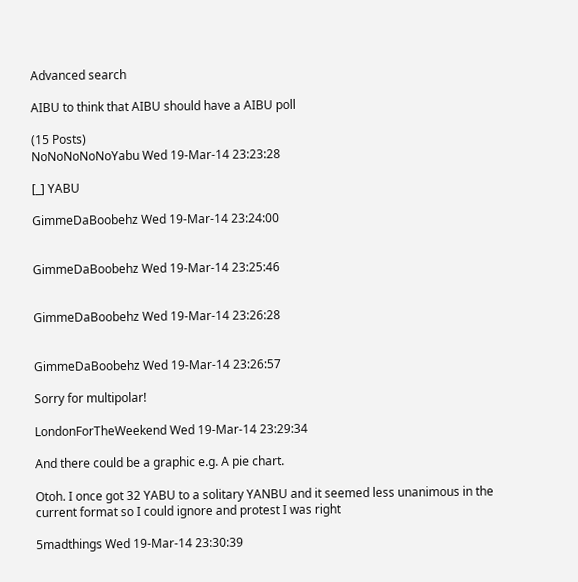Advanced search

AIBU to think that AIBU should have a AIBU poll

(15 Posts)
NoNoNoNoNoYabu Wed 19-Mar-14 23:23:28

[_] YABU

GimmeDaBoobehz Wed 19-Mar-14 23:24:00


GimmeDaBoobehz Wed 19-Mar-14 23:25:46


GimmeDaBoobehz Wed 19-Mar-14 23:26:28


GimmeDaBoobehz Wed 19-Mar-14 23:26:57

Sorry for multipolar!

LondonForTheWeekend Wed 19-Mar-14 23:29:34

And there could be a graphic e.g. A pie chart.

Otoh. I once got 32 YABU to a solitary YANBU and it seemed less unanimous in the current format so I could ignore and protest I was right

5madthings Wed 19-Mar-14 23:30:39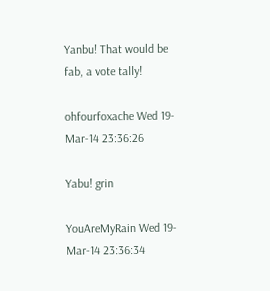Yanbu! That would be fab, a vote tally!

ohfourfoxache Wed 19-Mar-14 23:36:26

Yabu! grin

YouAreMyRain Wed 19-Mar-14 23:36:34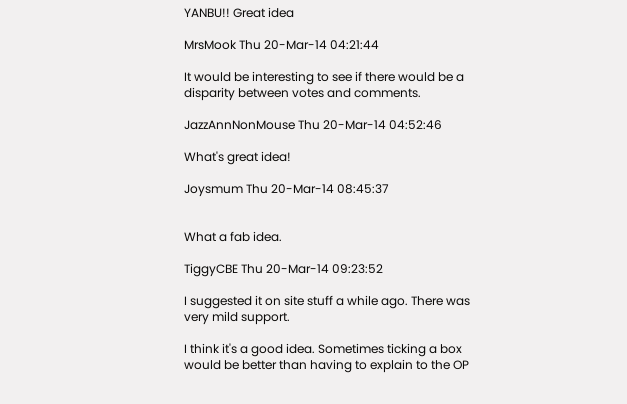YANBU!! Great idea

MrsMook Thu 20-Mar-14 04:21:44

It would be interesting to see if there would be a disparity between votes and comments.

JazzAnnNonMouse Thu 20-Mar-14 04:52:46

What's great idea!

Joysmum Thu 20-Mar-14 08:45:37


What a fab idea.

TiggyCBE Thu 20-Mar-14 09:23:52

I suggested it on site stuff a while ago. There was very mild support.

I think it's a good idea. Sometimes ticking a box would be better than having to explain to the OP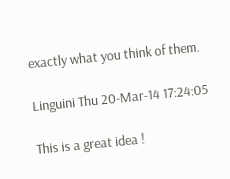exactly what you think of them.

Linguini Thu 20-Mar-14 17:24:05

This is a great idea !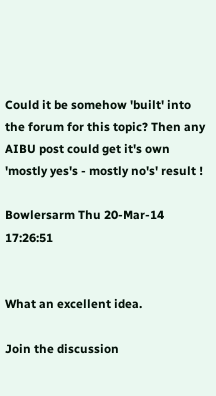Could it be somehow 'built' into the forum for this topic? Then any AIBU post could get it's own 'mostly yes's - mostly no's' result !

Bowlersarm Thu 20-Mar-14 17:26:51


What an excellent idea.

Join the discussion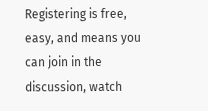Registering is free, easy, and means you can join in the discussion, watch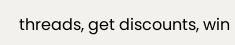threads, get discounts, win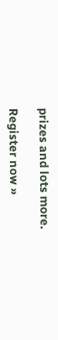prizes and lots more.

Register now »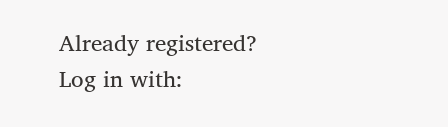Already registered? Log in with: